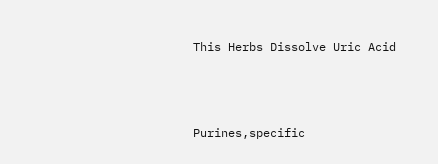This Herbs Dissolve Uric Acid



Purines,specific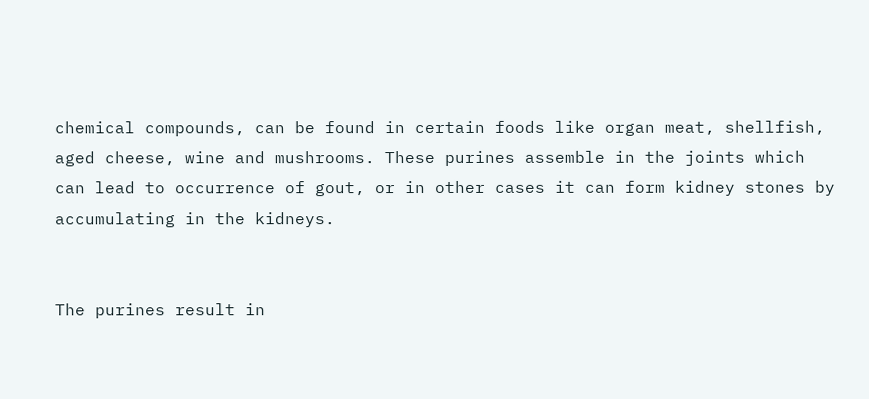chemical compounds, can be found in certain foods like organ meat, shellfish, aged cheese, wine and mushrooms. These purines assemble in the joints which can lead to occurrence of gout, or in other cases it can form kidney stones by accumulating in the kidneys.


The purines result in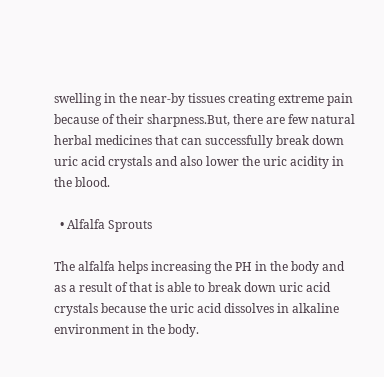swelling in the near-by tissues creating extreme pain because of their sharpness.But, there are few natural herbal medicines that can successfully break down uric acid crystals and also lower the uric acidity in the blood.

  • Alfalfa Sprouts

The alfalfa helps increasing the PH in the body and as a result of that is able to break down uric acid crystals because the uric acid dissolves in alkaline environment in the body.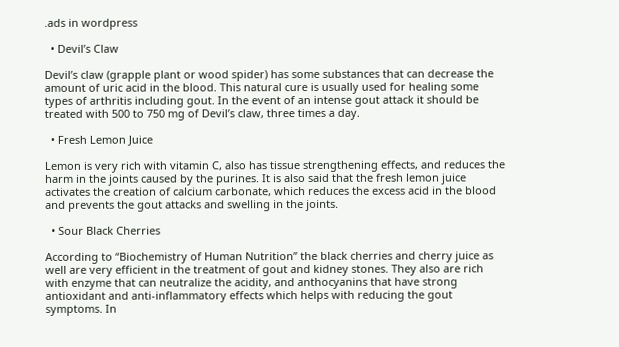.ads in wordpress

  • Devil’s Claw

Devil’s claw (grapple plant or wood spider) has some substances that can decrease the amount of uric acid in the blood. This natural cure is usually used for healing some types of arthritis including gout. In the event of an intense gout attack it should be treated with 500 to 750 mg of Devil’s claw, three times a day.

  • Fresh Lemon Juice

Lemon is very rich with vitamin C, also has tissue strengthening effects, and reduces the harm in the joints caused by the purines. It is also said that the fresh lemon juice activates the creation of calcium carbonate, which reduces the excess acid in the blood and prevents the gout attacks and swelling in the joints.

  • Sour Black Cherries

According to “Biochemistry of Human Nutrition” the black cherries and cherry juice as well are very efficient in the treatment of gout and kidney stones. They also are rich with enzyme that can neutralize the acidity, and anthocyanins that have strong antioxidant and anti-inflammatory effects which helps with reducing the gout symptoms. In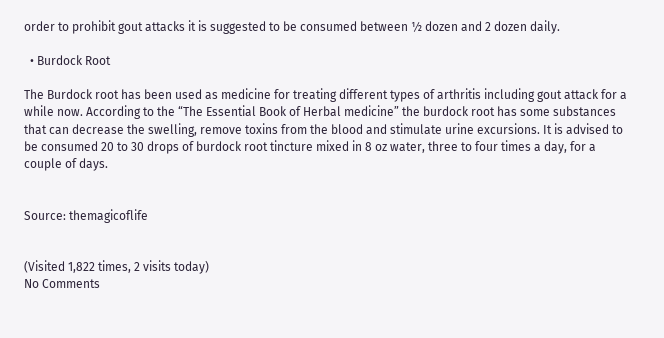order to prohibit gout attacks it is suggested to be consumed between ½ dozen and 2 dozen daily.

  • Burdock Root

The Burdock root has been used as medicine for treating different types of arthritis including gout attack for a while now. According to the “The Essential Book of Herbal medicine” the burdock root has some substances that can decrease the swelling, remove toxins from the blood and stimulate urine excursions. It is advised to be consumed 20 to 30 drops of burdock root tincture mixed in 8 oz water, three to four times a day, for a couple of days.


Source: themagicoflife


(Visited 1,822 times, 2 visits today)
No Comments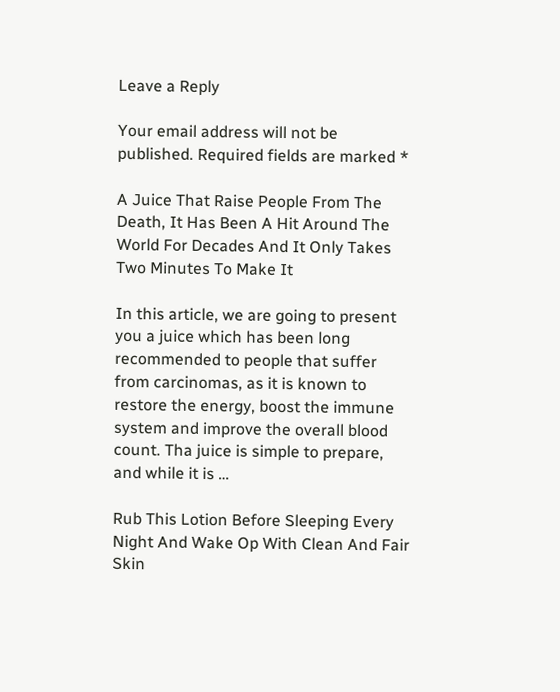Leave a Reply

Your email address will not be published. Required fields are marked *

A Juice That Raise People From The Death, It Has Been A Hit Around The World For Decades And It Only Takes Two Minutes To Make It

In this article, we are going to present you a juice which has been long recommended to people that suffer from carcinomas, as it is known to restore the energy, boost the immune system and improve the overall blood count. Tha juice is simple to prepare, and while it is …

Rub This Lotion Before Sleeping Every Night And Wake Op With Clean And Fair Skin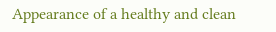Appearance of a healthy and clean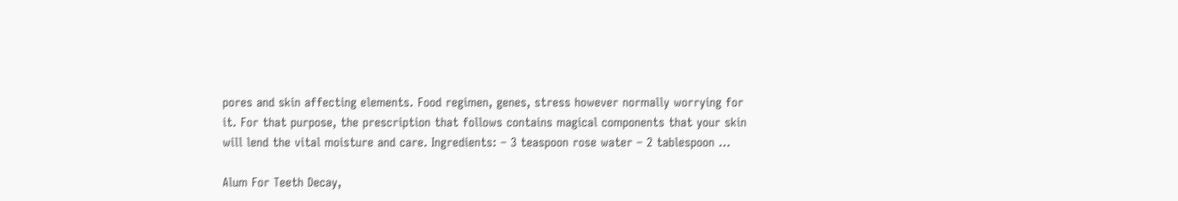pores and skin affecting elements. Food regimen, genes, stress however normally worrying for it. For that purpose, the prescription that follows contains magical components that your skin will lend the vital moisture and care. Ingredients: – 3 teaspoon rose water – 2 tablespoon …

Alum For Teeth Decay,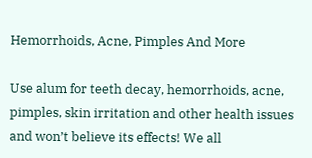Hemorrhoids, Acne, Pimples And More

Use alum for teeth decay, hemorrhoids, acne, pimples, skin irritation and other health issues and won’t believe its effects! We all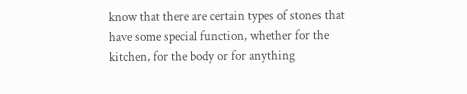know that there are certain types of stones that have some special function, whether for the kitchen, for the body or for anything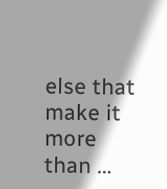else that make it more than …